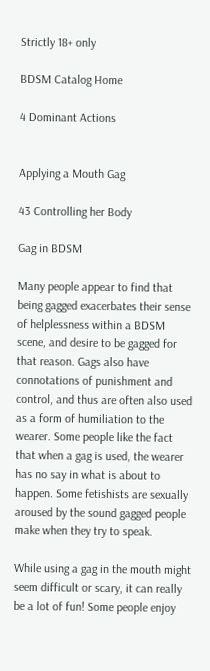Strictly 18+ only

BDSM Catalog Home

4 Dominant Actions


Applying a Mouth Gag

43 Controlling her Body

Gag in BDSM

Many people appear to find that being gagged exacerbates their sense of helplessness within a BDSM scene, and desire to be gagged for that reason. Gags also have connotations of punishment and control, and thus are often also used as a form of humiliation to the wearer. Some people like the fact that when a gag is used, the wearer has no say in what is about to happen. Some fetishists are sexually aroused by the sound gagged people make when they try to speak.

While using a gag in the mouth might seem difficult or scary, it can really be a lot of fun! Some people enjoy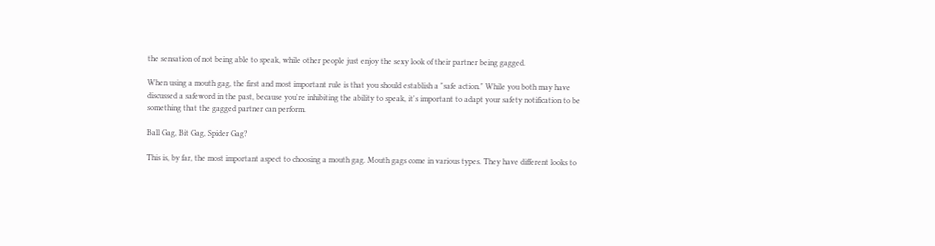the sensation of not being able to speak, while other people just enjoy the sexy look of their partner being gagged.

When using a mouth gag, the first and most important rule is that you should establish a "safe action." While you both may have discussed a safeword in the past, because you're inhibiting the ability to speak, it's important to adapt your safety notification to be something that the gagged partner can perform.

Ball Gag, Bit Gag, Spider Gag?

This is, by far, the most important aspect to choosing a mouth gag. Mouth gags come in various types. They have different looks to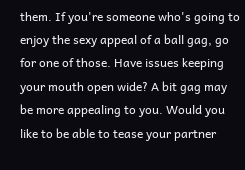them. If you're someone who's going to enjoy the sexy appeal of a ball gag, go for one of those. Have issues keeping your mouth open wide? A bit gag may be more appealing to you. Would you like to be able to tease your partner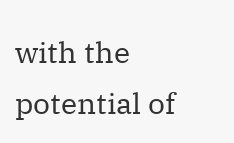with the potential of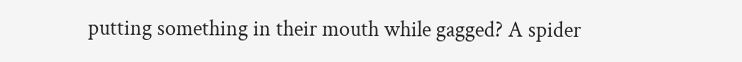putting something in their mouth while gagged? A spider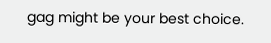gag might be your best choice.